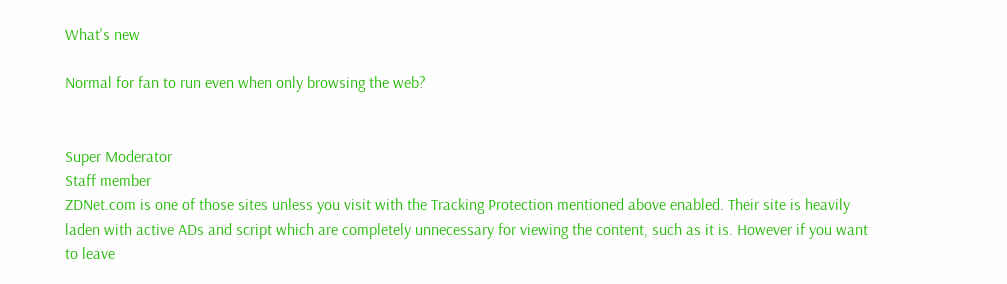What's new

Normal for fan to run even when only browsing the web?


Super Moderator
Staff member
ZDNet.com is one of those sites unless you visit with the Tracking Protection mentioned above enabled. Their site is heavily laden with active ADs and script which are completely unnecessary for viewing the content, such as it is. However if you want to leave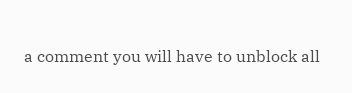a comment you will have to unblock all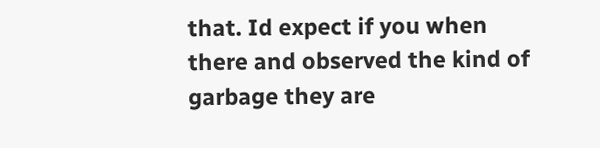that. Id expect if you when there and observed the kind of garbage they are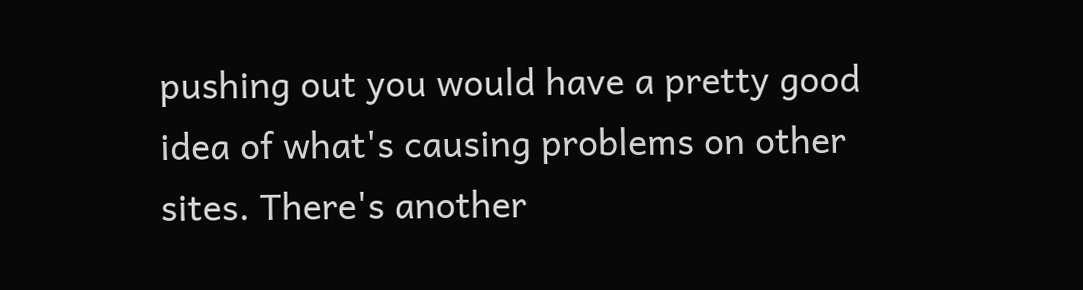pushing out you would have a pretty good idea of what's causing problems on other sites. There's another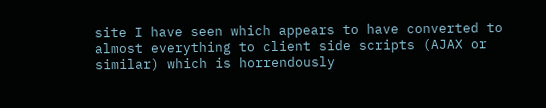site I have seen which appears to have converted to almost everything to client side scripts (AJAX or similar) which is horrendously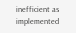inefficient as implemented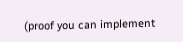(proof you can implement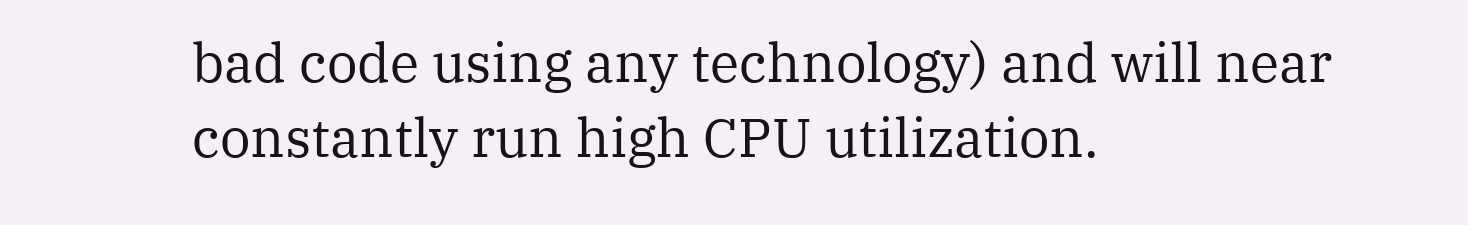bad code using any technology) and will near constantly run high CPU utilization.